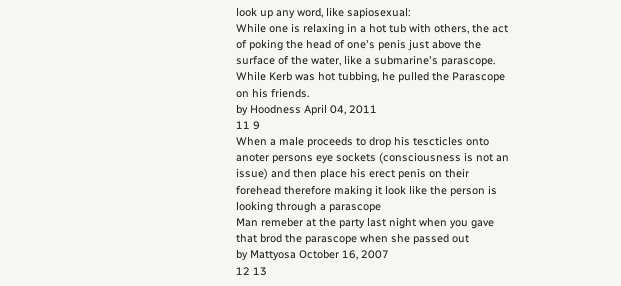look up any word, like sapiosexual:
While one is relaxing in a hot tub with others, the act of poking the head of one's penis just above the surface of the water, like a submarine's parascope.
While Kerb was hot tubbing, he pulled the Parascope on his friends.
by Hoodness April 04, 2011
11 9
When a male proceeds to drop his tescticles onto anoter persons eye sockets (consciousness is not an issue) and then place his erect penis on their forehead therefore making it look like the person is looking through a parascope
Man remeber at the party last night when you gave that brod the parascope when she passed out
by Mattyosa October 16, 2007
12 13